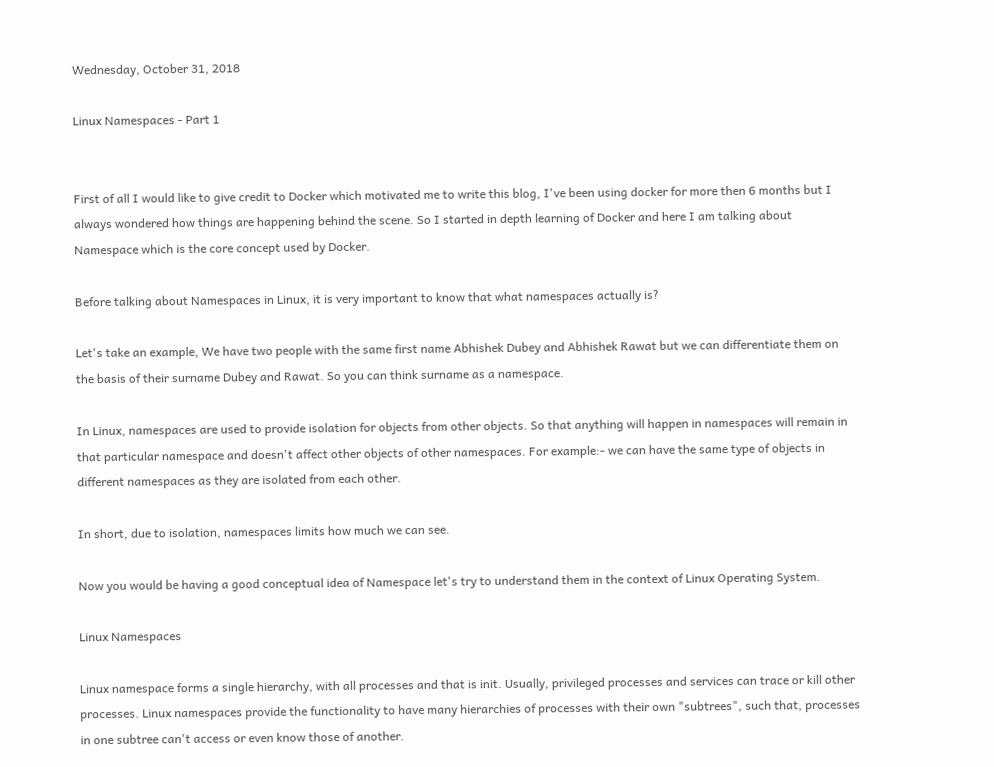Wednesday, October 31, 2018

Linux Namespaces - Part 1


First of all I would like to give credit to Docker which motivated me to write this blog, I've been using docker for more then 6 months but I always wondered how things are happening behind the scene. So I started in depth learning of Docker and here I am talking about Namespace which is the core concept used by Docker.

Before talking about Namespaces in Linux, it is very important to know that what namespaces actually is?

Let's take an example, We have two people with the same first name Abhishek Dubey and Abhishek Rawat but we can differentiate them on the basis of their surname Dubey and Rawat. So you can think surname as a namespace.

In Linux, namespaces are used to provide isolation for objects from other objects. So that anything will happen in namespaces will remain in that particular namespace and doesn't affect other objects of other namespaces. For example:- we can have the same type of objects in different namespaces as they are isolated from each other.

In short, due to isolation, namespaces limits how much we can see.

Now you would be having a good conceptual idea of Namespace let's try to understand them in the context of Linux Operating System.

Linux Namespaces

Linux namespace forms a single hierarchy, with all processes and that is init. Usually, privileged processes and services can trace or kill other processes. Linux namespaces provide the functionality to have many hierarchies of processes with their own "subtrees", such that, processes in one subtree can't access or even know those of another.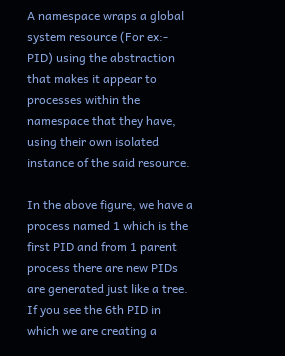A namespace wraps a global system resource (For ex:- PID) using the abstraction that makes it appear to processes within the namespace that they have, using their own isolated instance of the said resource.

In the above figure, we have a process named 1 which is the first PID and from 1 parent process there are new PIDs are generated just like a tree. If you see the 6th PID in which we are creating a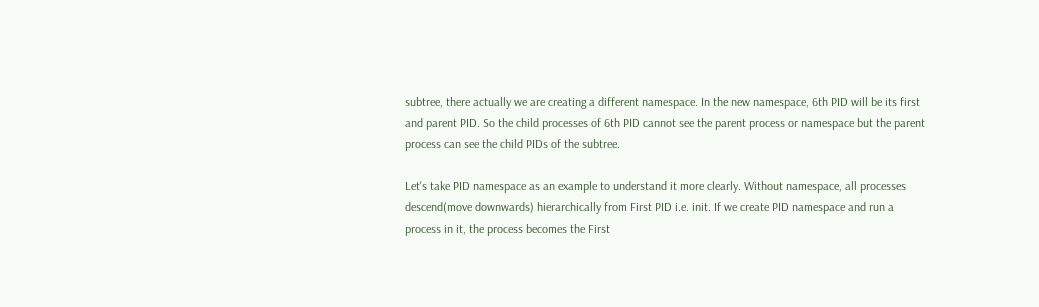subtree, there actually we are creating a different namespace. In the new namespace, 6th PID will be its first and parent PID. So the child processes of 6th PID cannot see the parent process or namespace but the parent process can see the child PIDs of the subtree.

Let's take PID namespace as an example to understand it more clearly. Without namespace, all processes descend(move downwards) hierarchically from First PID i.e. init. If we create PID namespace and run a process in it, the process becomes the First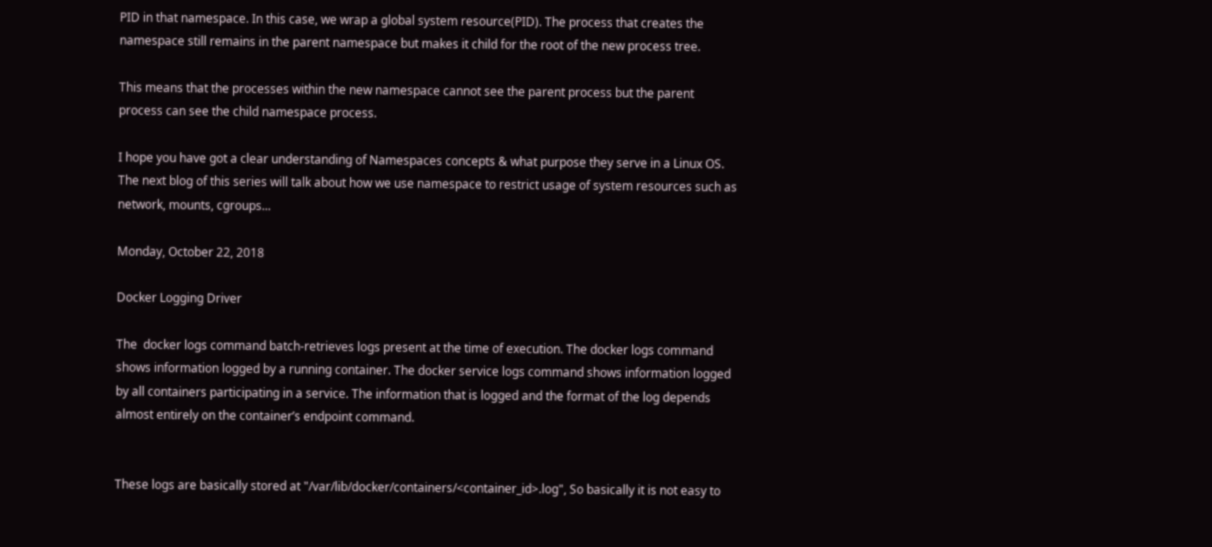PID in that namespace. In this case, we wrap a global system resource(PID). The process that creates the namespace still remains in the parent namespace but makes it child for the root of the new process tree.

This means that the processes within the new namespace cannot see the parent process but the parent process can see the child namespace process.

I hope you have got a clear understanding of Namespaces concepts & what purpose they serve in a Linux OS. The next blog of this series will talk about how we use namespace to restrict usage of system resources such as network, mounts, cgroups...

Monday, October 22, 2018

Docker Logging Driver

The  docker logs command batch-retrieves logs present at the time of execution. The docker logs command shows information logged by a running container. The docker service logs command shows information logged by all containers participating in a service. The information that is logged and the format of the log depends almost entirely on the container’s endpoint command.


These logs are basically stored at "/var/lib/docker/containers/<container_id>.log", So basically it is not easy to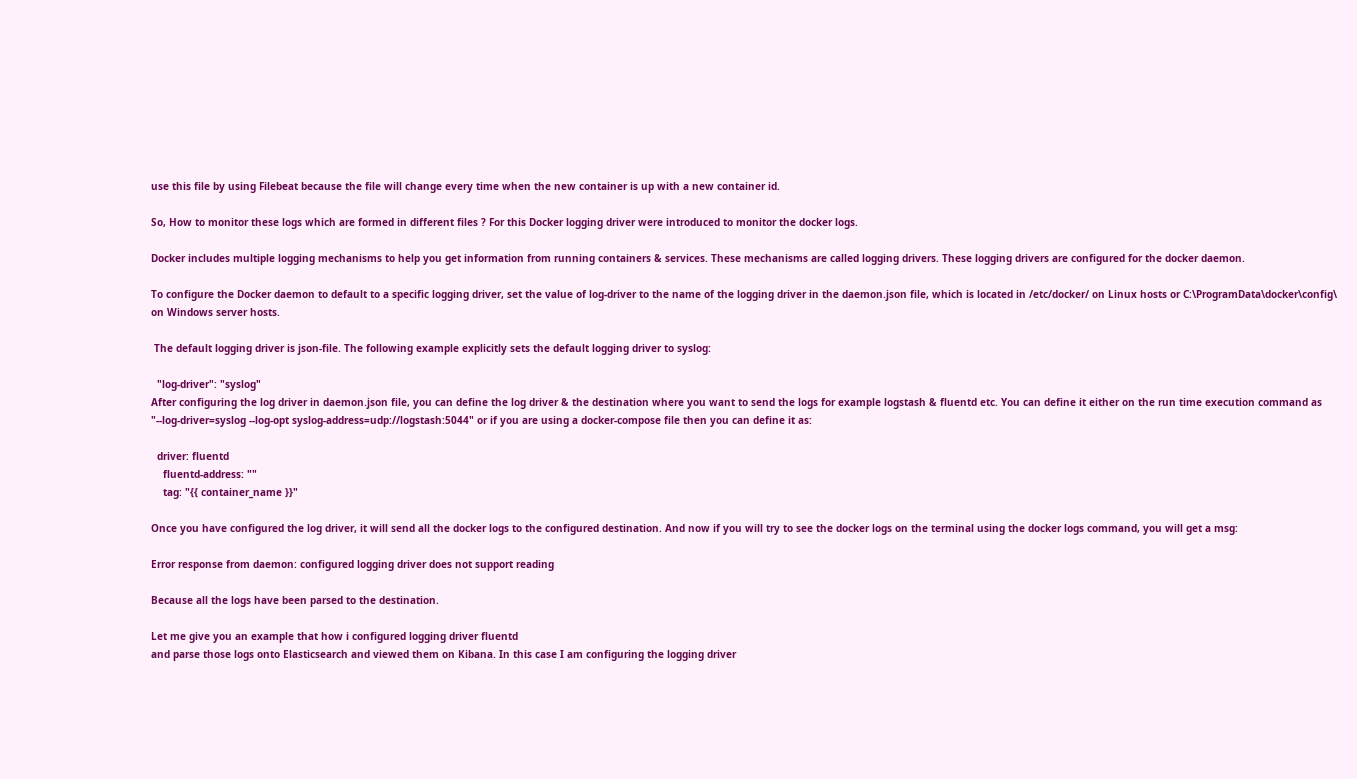use this file by using Filebeat because the file will change every time when the new container is up with a new container id.

So, How to monitor these logs which are formed in different files ? For this Docker logging driver were introduced to monitor the docker logs.

Docker includes multiple logging mechanisms to help you get information from running containers & services. These mechanisms are called logging drivers. These logging drivers are configured for the docker daemon.

To configure the Docker daemon to default to a specific logging driver, set the value of log-driver to the name of the logging driver in the daemon.json file, which is located in /etc/docker/ on Linux hosts or C:\ProgramData\docker\config\ on Windows server hosts.

 The default logging driver is json-file. The following example explicitly sets the default logging driver to syslog:

  "log-driver": "syslog"
After configuring the log driver in daemon.json file, you can define the log driver & the destination where you want to send the logs for example logstash & fluentd etc. You can define it either on the run time execution command as "--log-driver=syslog --log-opt syslog-address=udp://logstash:5044" or if you are using a docker-compose file then you can define it as:

  driver: fluentd
    fluentd-address: ""
    tag: "{{ container_name }}"

Once you have configured the log driver, it will send all the docker logs to the configured destination. And now if you will try to see the docker logs on the terminal using the docker logs command, you will get a msg:

Error response from daemon: configured logging driver does not support reading

Because all the logs have been parsed to the destination.

Let me give you an example that how i configured logging driver fluentd
and parse those logs onto Elasticsearch and viewed them on Kibana. In this case I am configuring the logging driver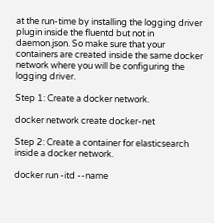at the run-time by installing the logging driver plugin inside the fluentd but not in daemon.json. So make sure that your containers are created inside the same docker network where you will be configuring the logging driver.

Step 1: Create a docker network.

docker network create docker-net

Step 2: Create a container for elasticsearch inside a docker network.

docker run -itd --name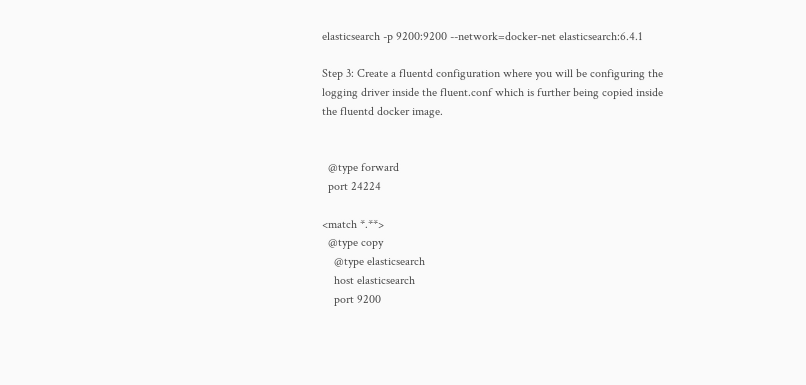elasticsearch -p 9200:9200 --network=docker-net elasticsearch:6.4.1

Step 3: Create a fluentd configuration where you will be configuring the logging driver inside the fluent.conf which is further being copied inside the fluentd docker image.


  @type forward
  port 24224

<match *.**>
  @type copy
    @type elasticsearch
    host elasticsearch
    port 9200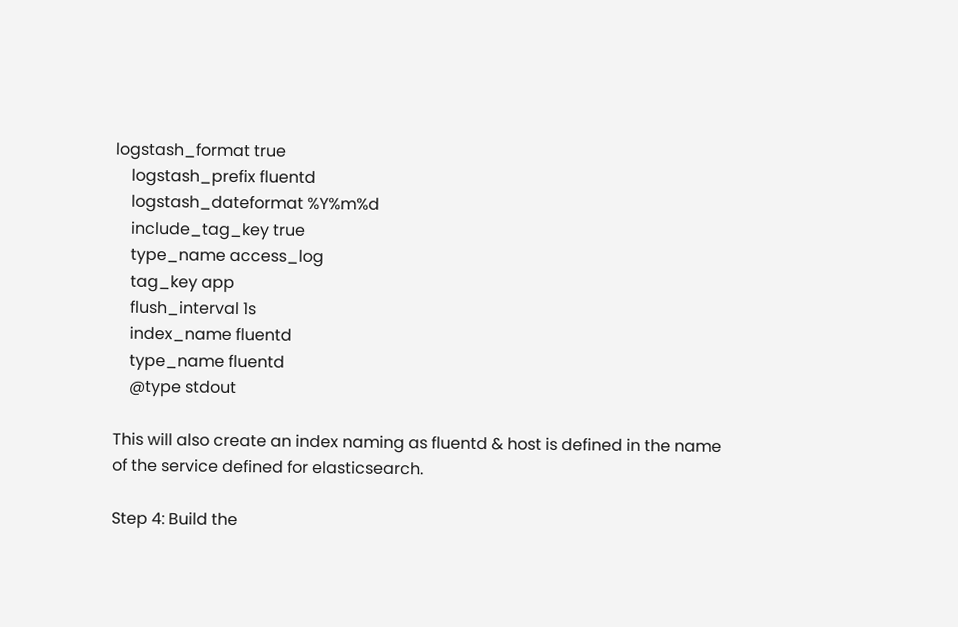logstash_format true
    logstash_prefix fluentd
    logstash_dateformat %Y%m%d
    include_tag_key true
    type_name access_log
    tag_key app
    flush_interval 1s
    index_name fluentd
    type_name fluentd
    @type stdout

This will also create an index naming as fluentd & host is defined in the name of the service defined for elasticsearch.

Step 4: Build the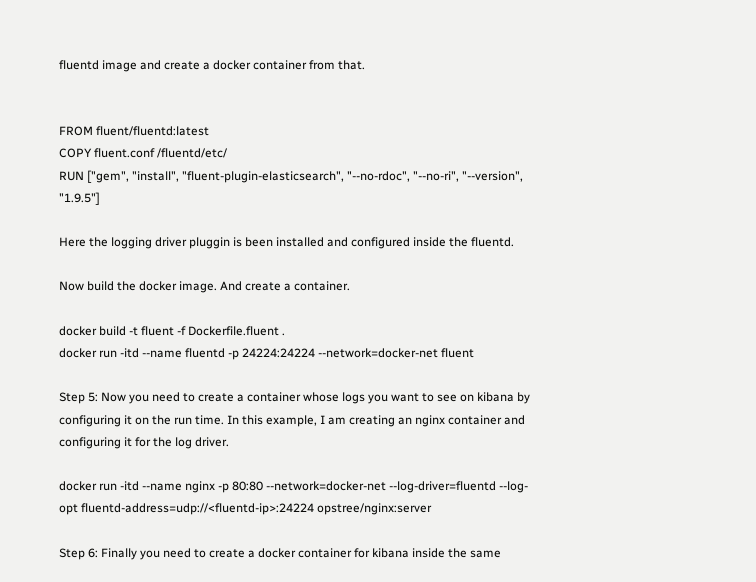fluentd image and create a docker container from that.


FROM fluent/fluentd:latest
COPY fluent.conf /fluentd/etc/
RUN ["gem", "install", "fluent-plugin-elasticsearch", "--no-rdoc", "--no-ri", "--version", "1.9.5"]

Here the logging driver pluggin is been installed and configured inside the fluentd.

Now build the docker image. And create a container.

docker build -t fluent -f Dockerfile.fluent .
docker run -itd --name fluentd -p 24224:24224 --network=docker-net fluent

Step 5: Now you need to create a container whose logs you want to see on kibana by configuring it on the run time. In this example, I am creating an nginx container and configuring it for the log driver.

docker run -itd --name nginx -p 80:80 --network=docker-net --log-driver=fluentd --log-opt fluentd-address=udp://<fluentd-ip>:24224 opstree/nginx:server

Step 6: Finally you need to create a docker container for kibana inside the same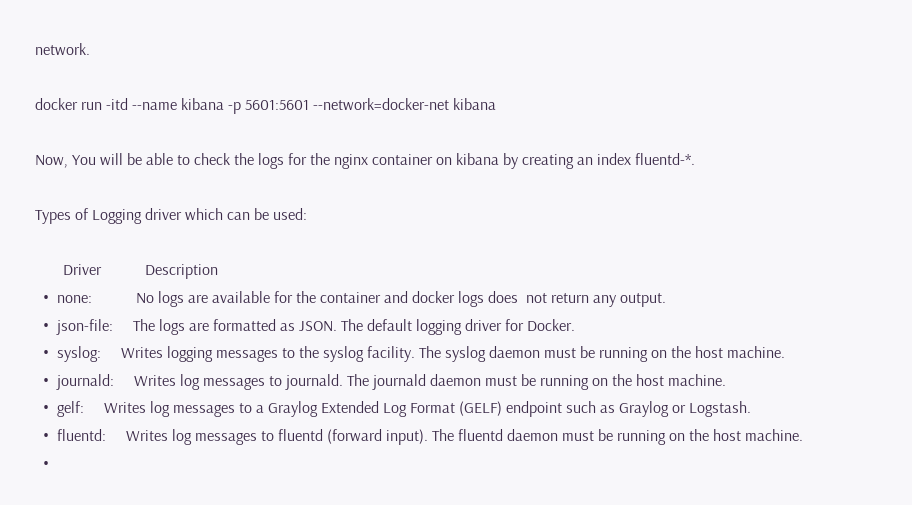network.

docker run -itd --name kibana -p 5601:5601 --network=docker-net kibana

Now, You will be able to check the logs for the nginx container on kibana by creating an index fluentd-*.

Types of Logging driver which can be used:

       Driver           Description
  •  none:           No logs are available for the container and docker logs does  not return any output.
  •  json-file:     The logs are formatted as JSON. The default logging driver for Docker.
  •  syslog:     Writes logging messages to the syslog facility. The syslog daemon must be running on the host machine.
  •  journald:     Writes log messages to journald. The journald daemon must be running on the host machine.
  •  gelf:     Writes log messages to a Graylog Extended Log Format (GELF) endpoint such as Graylog or Logstash.
  •  fluentd:     Writes log messages to fluentd (forward input). The fluentd daemon must be running on the host machine.
  •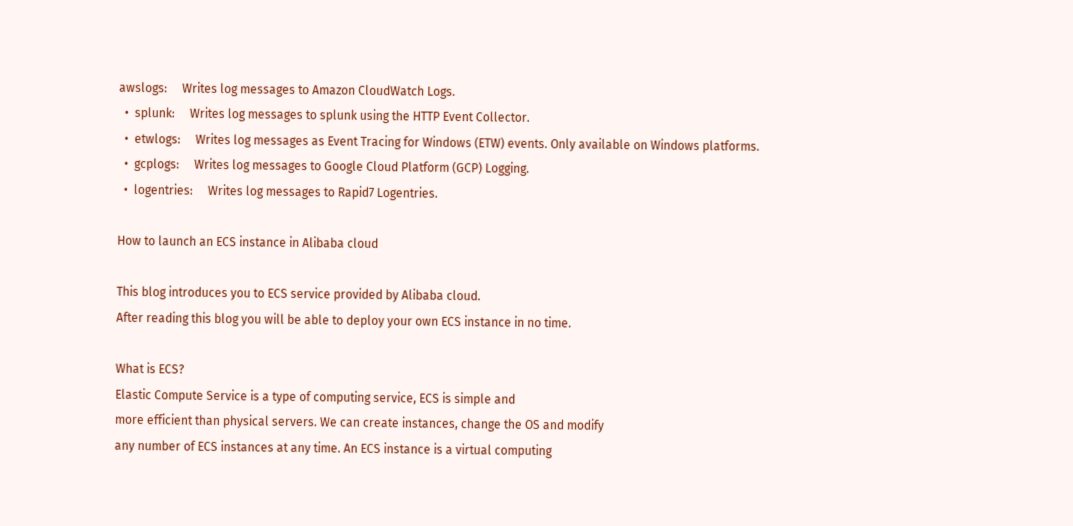awslogs:     Writes log messages to Amazon CloudWatch Logs.
  •  splunk:     Writes log messages to splunk using the HTTP Event Collector.
  •  etwlogs:     Writes log messages as Event Tracing for Windows (ETW) events. Only available on Windows platforms.
  •  gcplogs:     Writes log messages to Google Cloud Platform (GCP) Logging.
  •  logentries:     Writes log messages to Rapid7 Logentries.

How to launch an ECS instance in Alibaba cloud

This blog introduces you to ECS service provided by Alibaba cloud.
After reading this blog you will be able to deploy your own ECS instance in no time.

What is ECS?
Elastic Compute Service is a type of computing service, ECS is simple and
more efficient than physical servers. We can create instances, change the OS and modify
any number of ECS instances at any time. An ECS instance is a virtual computing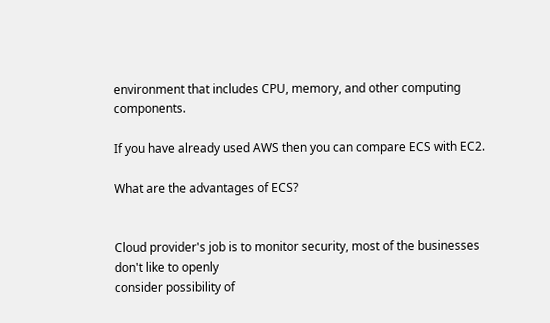environment that includes CPU, memory, and other computing components.

If you have already used AWS then you can compare ECS with EC2.

What are the advantages of ECS?


Cloud provider's job is to monitor security, most of the businesses don't like to openly
consider possibility of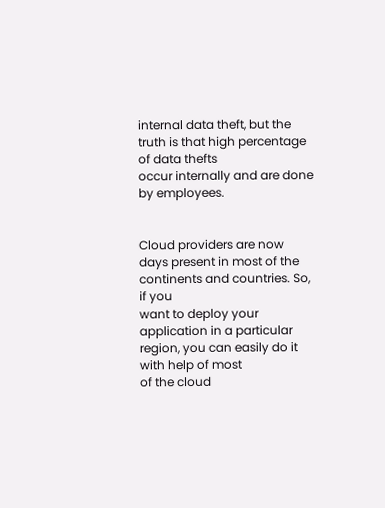internal data theft, but the truth is that high percentage of data thefts
occur internally and are done by employees.


Cloud providers are now days present in most of the continents and countries. So, if you
want to deploy your application in a particular region, you can easily do it with help of most
of the cloud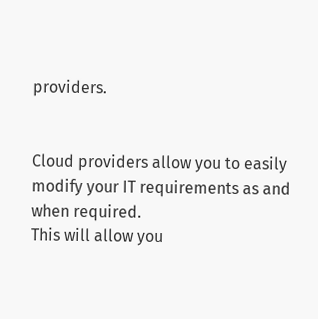providers.


Cloud providers allow you to easily modify your IT requirements as and when required.
This will allow you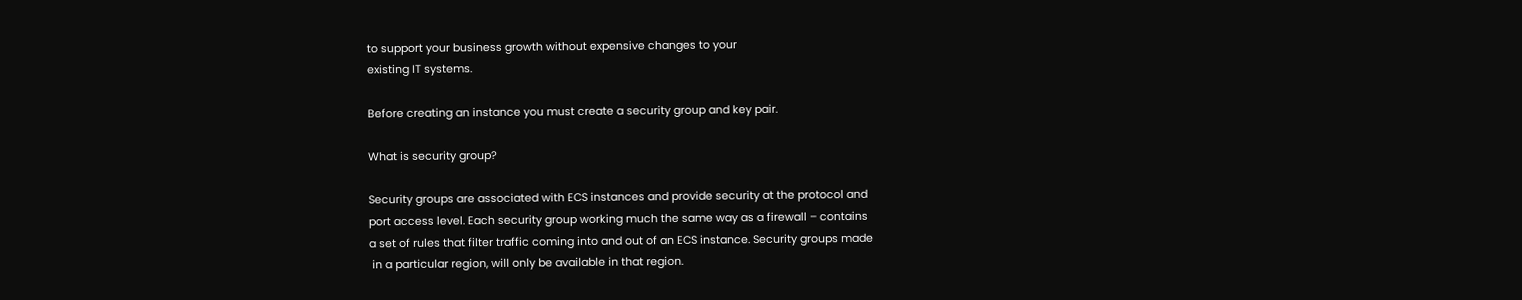to support your business growth without expensive changes to your
existing IT systems.

Before creating an instance you must create a security group and key pair.

What is security group?

Security groups are associated with ECS instances and provide security at the protocol and
port access level. Each security group working much the same way as a firewall – contains
a set of rules that filter traffic coming into and out of an ECS instance. Security groups made
 in a particular region, will only be available in that region.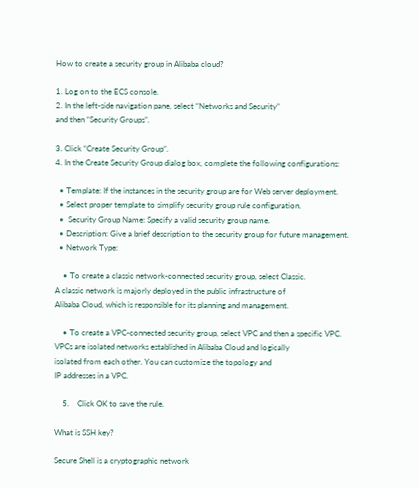How to create a security group in Alibaba cloud?

1. Log on to the ECS console.
2. In the left-side navigation pane, select “Networks and Security”
and then “Security Groups”.

3. Click “Create Security Group”.
4. In the Create Security Group dialog box, complete the following configurations:

  • Template: If the instances in the security group are for Web server deployment.
  • Select proper template to simplify security group rule configuration.
  •  Security Group Name: Specify a valid security group name.
  • Description: Give a brief description to the security group for future management.
  • Network Type:

    • To create a classic network-connected security group, select Classic.
A classic network is majorly deployed in the public infrastructure of
Alibaba Cloud, which is responsible for its planning and management.

    • To create a VPC-connected security group, select VPC and then a specific VPC.
VPCs are isolated networks established in Alibaba Cloud and logically
isolated from each other. You can customize the topology and
IP addresses in a VPC.

    5.    Click OK to save the rule.

What is SSH key?

Secure Shell is a cryptographic network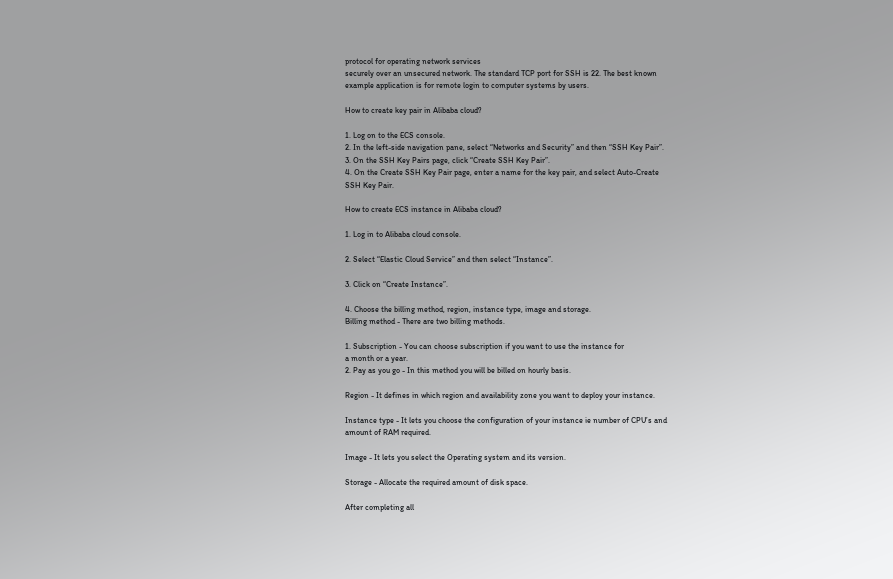protocol for operating network services
securely over an unsecured network. The standard TCP port for SSH is 22. The best known
example application is for remote login to computer systems by users.

How to create key pair in Alibaba cloud?

1. Log on to the ECS console.
2. In the left-side navigation pane, select “Networks and Security” and then “SSH Key Pair”.
3. On the SSH Key Pairs page, click “Create SSH Key Pair”.
4. On the Create SSH Key Pair page, enter a name for the key pair, and select Auto-Create
SSH Key Pair.

How to create ECS instance in Alibaba cloud?

1. Log in to Alibaba cloud console.

2. Select “Elastic Cloud Service” and then select “Instance”.

3. Click on “Create Instance”.

4. Choose the billing method, region, instance type, image and storage.
Billing method - There are two billing methods.

1. Subscription - You can choose subscription if you want to use the instance for
a month or a year.
2. Pay as you go - In this method you will be billed on hourly basis.

Region - It defines in which region and availability zone you want to deploy your instance.

Instance type - It lets you choose the configuration of your instance ie number of CPU’s and
amount of RAM required.

Image - It lets you select the Operating system and its version.

Storage - Allocate the required amount of disk space.

After completing all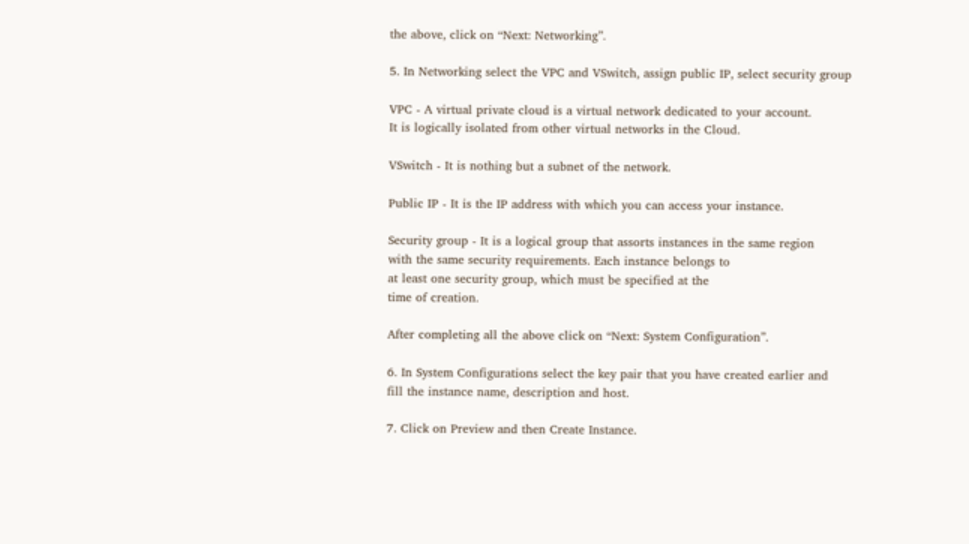the above, click on “Next: Networking”.

5. In Networking select the VPC and VSwitch, assign public IP, select security group

VPC - A virtual private cloud is a virtual network dedicated to your account.
It is logically isolated from other virtual networks in the Cloud.

VSwitch - It is nothing but a subnet of the network.

Public IP - It is the IP address with which you can access your instance.

Security group - It is a logical group that assorts instances in the same region
with the same security requirements. Each instance belongs to
at least one security group, which must be specified at the
time of creation.

After completing all the above click on “Next: System Configuration”.

6. In System Configurations select the key pair that you have created earlier and
fill the instance name, description and host.

7. Click on Preview and then Create Instance.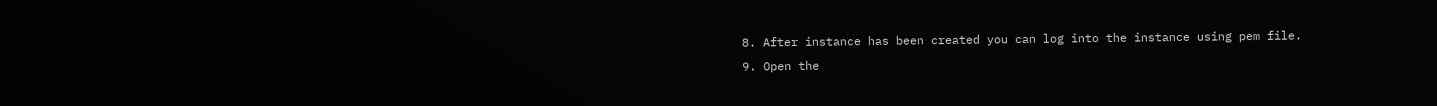8. After instance has been created you can log into the instance using pem file.
9. Open the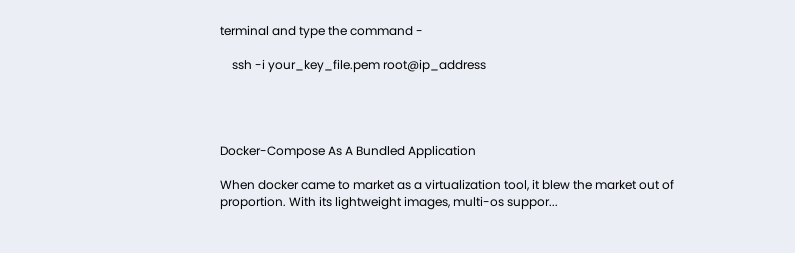terminal and type the command -

    ssh -i your_key_file.pem root@ip_address




Docker-Compose As A Bundled Application

When docker came to market as a virtualization tool, it blew the market out of proportion. With its lightweight images, multi-os suppor...